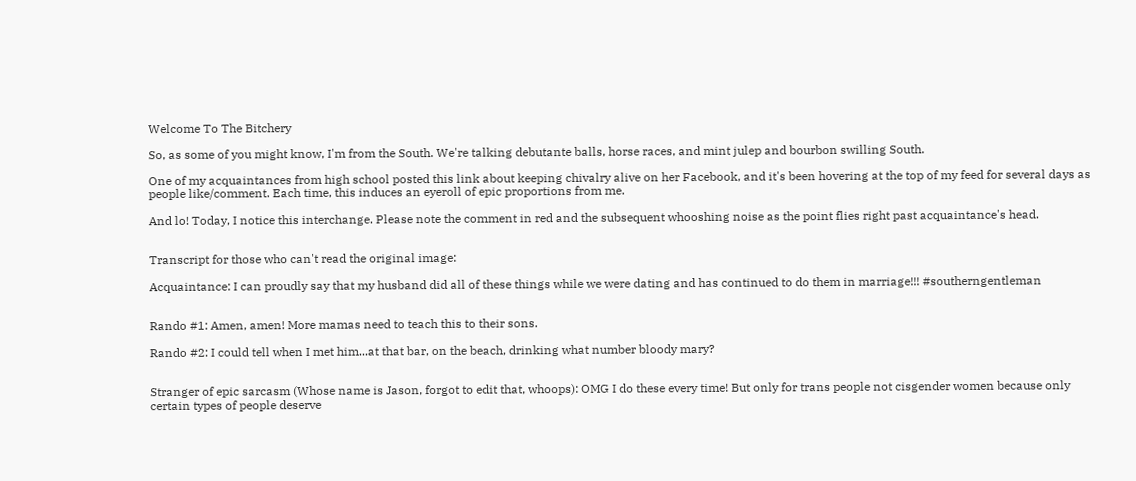Welcome To The Bitchery

So, as some of you might know, I'm from the South. We're talking debutante balls, horse races, and mint julep and bourbon swilling South.

One of my acquaintances from high school posted this link about keeping chivalry alive on her Facebook, and it's been hovering at the top of my feed for several days as people like/comment. Each time, this induces an eyeroll of epic proportions from me.

And lo! Today, I notice this interchange. Please note the comment in red and the subsequent whooshing noise as the point flies right past acquaintance's head.


Transcript for those who can't read the original image:

Acquaintance: I can proudly say that my husband did all of these things while we were dating and has continued to do them in marriage!!! #southerngentleman


Rando #1: Amen, amen! More mamas need to teach this to their sons.

Rando #2: I could tell when I met him...at that bar, on the beach, drinking what number bloody mary?


Stranger of epic sarcasm (Whose name is Jason, forgot to edit that, whoops): OMG I do these every time! But only for trans people not cisgender women because only certain types of people deserve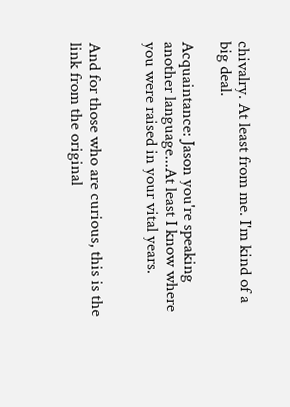chivalry. At least from me. I'm kind of a big deal.

Acquaintance: Jason you're speaking another language...At least I know where you were raised in your vital years.


And for those who are curious, this is the link from the original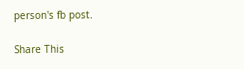person's fb post.

Share This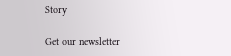Story

Get our newsletter